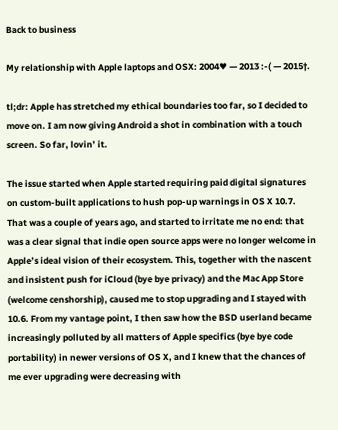Back to business

My relationship with Apple laptops and OSX: 2004♥ — 2013 :-( — 2015†.

tl;dr: Apple has stretched my ethical boundaries too far, so I decided to move on. I am now giving Android a shot in combination with a touch screen. So far, lovin’ it.

The issue started when Apple started requiring paid digital signatures on custom-built applications to hush pop-up warnings in OS X 10.7. That was a couple of years ago, and started to irritate me no end: that was a clear signal that indie open source apps were no longer welcome in Apple’s ideal vision of their ecosystem. This, together with the nascent and insistent push for iCloud (bye bye privacy) and the Mac App Store (welcome censhorship), caused me to stop upgrading and I stayed with 10.6. From my vantage point, I then saw how the BSD userland became increasingly polluted by all matters of Apple specifics (bye bye code portability) in newer versions of OS X, and I knew that the chances of me ever upgrading were decreasing with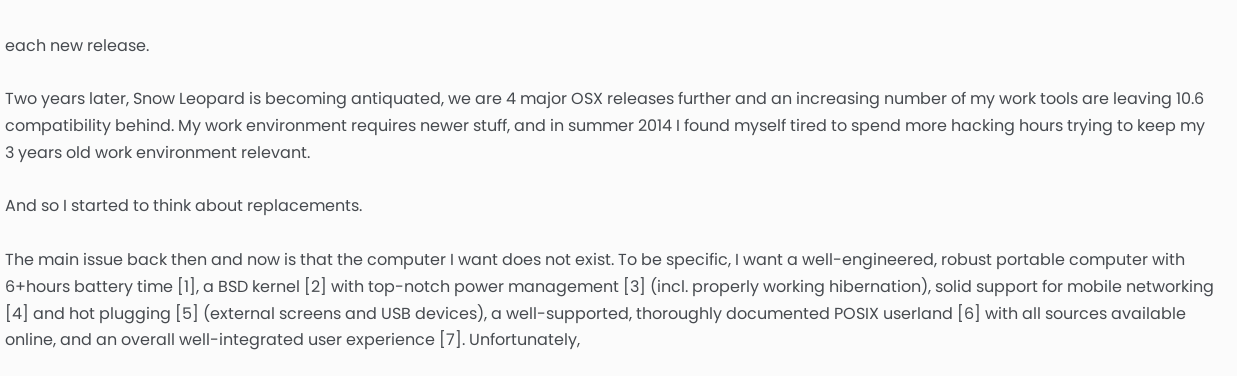each new release.

Two years later, Snow Leopard is becoming antiquated, we are 4 major OSX releases further and an increasing number of my work tools are leaving 10.6 compatibility behind. My work environment requires newer stuff, and in summer 2014 I found myself tired to spend more hacking hours trying to keep my 3 years old work environment relevant.

And so I started to think about replacements.

The main issue back then and now is that the computer I want does not exist. To be specific, I want a well-engineered, robust portable computer with 6+hours battery time [1], a BSD kernel [2] with top-notch power management [3] (incl. properly working hibernation), solid support for mobile networking [4] and hot plugging [5] (external screens and USB devices), a well-supported, thoroughly documented POSIX userland [6] with all sources available online, and an overall well-integrated user experience [7]. Unfortunately,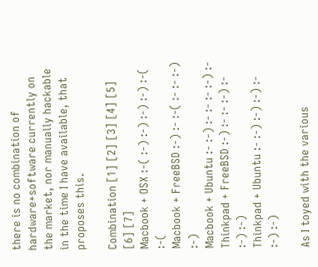there is no combination of hardware+software currently on the market, nor manually hackable in the time I have available, that proposes this.

Combination [1] [2] [3] [4] [5] [6] [7]
Macbook + OSX :-( :-) :-) :-) :-) :-( :-(
Macbook + FreeBSD :-) :- :-( :- :- :-) :-)
Macbook + Ubuntu :- :-) :- :- :- :-) :-
Thinkpad + FreeBSD :-) :- :- :-) :- :-) :-)
Thinkpad + Ubuntu :- :-) :-) :-) :- :-) :-)

As I toyed with the various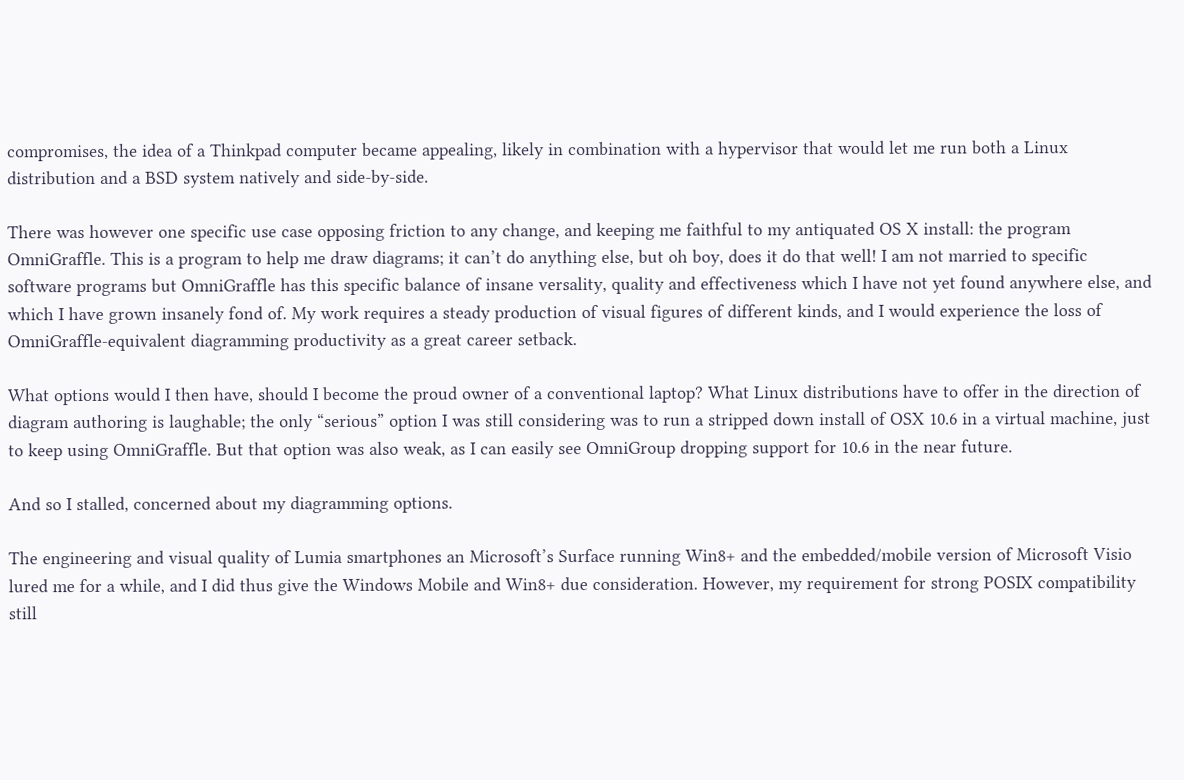compromises, the idea of a Thinkpad computer became appealing, likely in combination with a hypervisor that would let me run both a Linux distribution and a BSD system natively and side-by-side.

There was however one specific use case opposing friction to any change, and keeping me faithful to my antiquated OS X install: the program OmniGraffle. This is a program to help me draw diagrams; it can’t do anything else, but oh boy, does it do that well! I am not married to specific software programs but OmniGraffle has this specific balance of insane versality, quality and effectiveness which I have not yet found anywhere else, and which I have grown insanely fond of. My work requires a steady production of visual figures of different kinds, and I would experience the loss of OmniGraffle-equivalent diagramming productivity as a great career setback.

What options would I then have, should I become the proud owner of a conventional laptop? What Linux distributions have to offer in the direction of diagram authoring is laughable; the only “serious” option I was still considering was to run a stripped down install of OSX 10.6 in a virtual machine, just to keep using OmniGraffle. But that option was also weak, as I can easily see OmniGroup dropping support for 10.6 in the near future.

And so I stalled, concerned about my diagramming options.

The engineering and visual quality of Lumia smartphones an Microsoft’s Surface running Win8+ and the embedded/mobile version of Microsoft Visio lured me for a while, and I did thus give the Windows Mobile and Win8+ due consideration. However, my requirement for strong POSIX compatibility still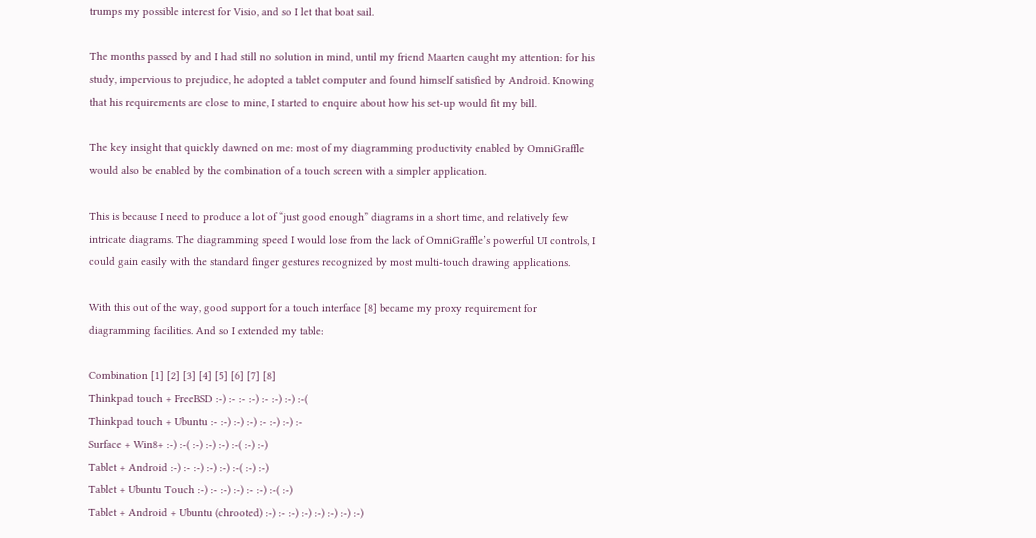trumps my possible interest for Visio, and so I let that boat sail.

The months passed by and I had still no solution in mind, until my friend Maarten caught my attention: for his study, impervious to prejudice, he adopted a tablet computer and found himself satisfied by Android. Knowing that his requirements are close to mine, I started to enquire about how his set-up would fit my bill.

The key insight that quickly dawned on me: most of my diagramming productivity enabled by OmniGraffle would also be enabled by the combination of a touch screen with a simpler application.

This is because I need to produce a lot of “just good enough” diagrams in a short time, and relatively few intricate diagrams. The diagramming speed I would lose from the lack of OmniGraffle’s powerful UI controls, I could gain easily with the standard finger gestures recognized by most multi-touch drawing applications.

With this out of the way, good support for a touch interface [8] became my proxy requirement for diagramming facilities. And so I extended my table:

Combination [1] [2] [3] [4] [5] [6] [7] [8]
Thinkpad touch + FreeBSD :-) :- :- :-) :- :-) :-) :-(
Thinkpad touch + Ubuntu :- :-) :-) :-) :- :-) :-) :-
Surface + Win8+ :-) :-( :-) :-) :-) :-( :-) :-)
Tablet + Android :-) :- :-) :-) :-) :-( :-) :-)
Tablet + Ubuntu Touch :-) :- :-) :-) :- :-) :-( :-)
Tablet + Android + Ubuntu (chrooted) :-) :- :-) :-) :-) :-) :-) :-)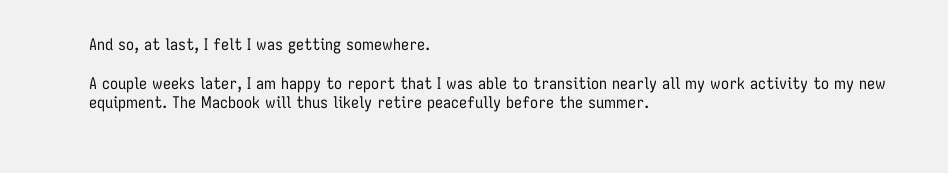And so, at last, I felt I was getting somewhere.

A couple weeks later, I am happy to report that I was able to transition nearly all my work activity to my new equipment. The Macbook will thus likely retire peacefully before the summer.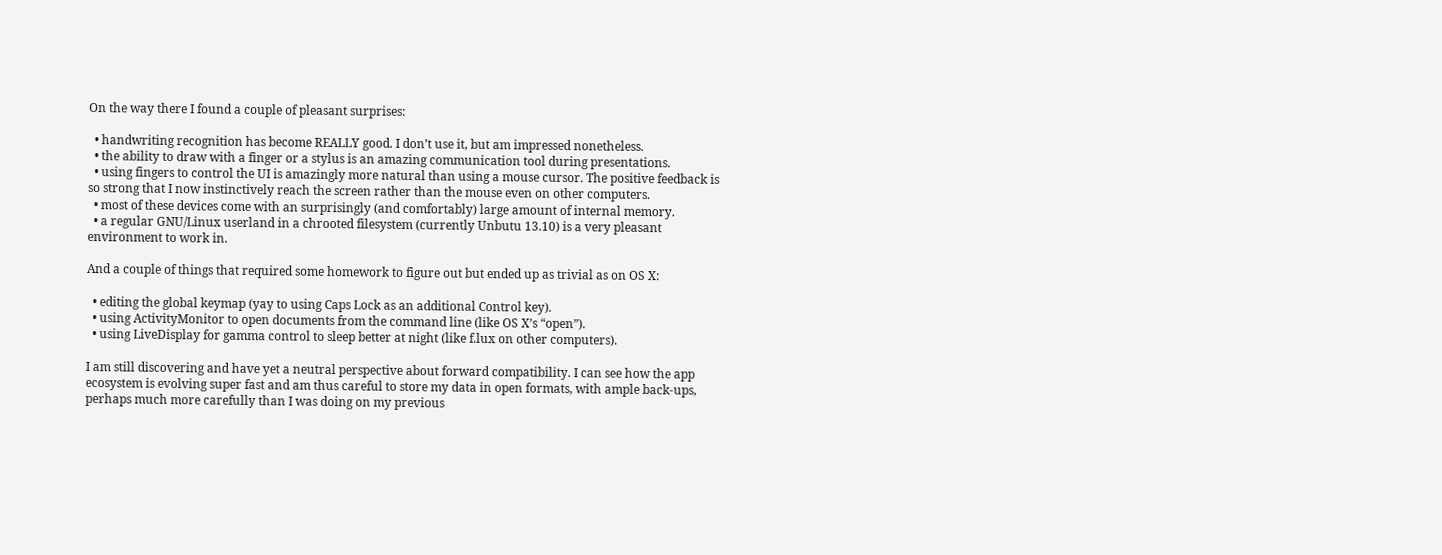On the way there I found a couple of pleasant surprises:

  • handwriting recognition has become REALLY good. I don’t use it, but am impressed nonetheless.
  • the ability to draw with a finger or a stylus is an amazing communication tool during presentations.
  • using fingers to control the UI is amazingly more natural than using a mouse cursor. The positive feedback is so strong that I now instinctively reach the screen rather than the mouse even on other computers.
  • most of these devices come with an surprisingly (and comfortably) large amount of internal memory.
  • a regular GNU/Linux userland in a chrooted filesystem (currently Unbutu 13.10) is a very pleasant environment to work in.

And a couple of things that required some homework to figure out but ended up as trivial as on OS X:

  • editing the global keymap (yay to using Caps Lock as an additional Control key).
  • using ActivityMonitor to open documents from the command line (like OS X’s “open”).
  • using LiveDisplay for gamma control to sleep better at night (like f.lux on other computers).

I am still discovering and have yet a neutral perspective about forward compatibility. I can see how the app ecosystem is evolving super fast and am thus careful to store my data in open formats, with ample back-ups, perhaps much more carefully than I was doing on my previous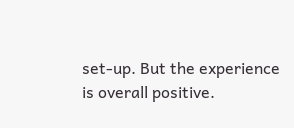set-up. But the experience is overall positive.